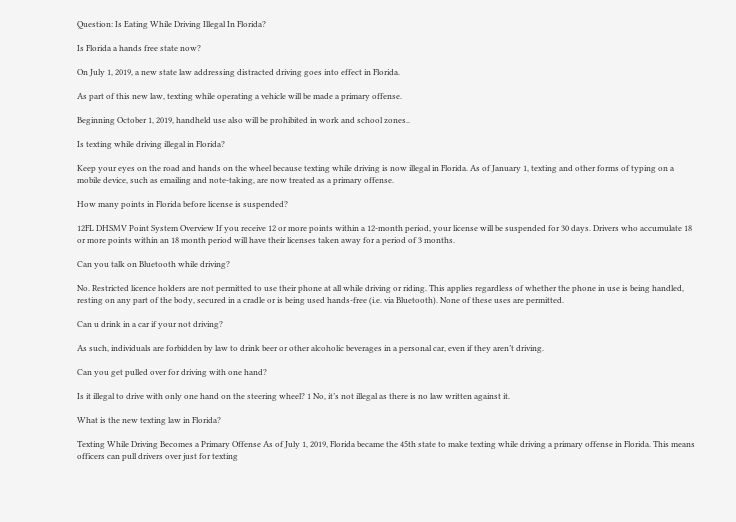Question: Is Eating While Driving Illegal In Florida?

Is Florida a hands free state now?

On July 1, 2019, a new state law addressing distracted driving goes into effect in Florida.

As part of this new law, texting while operating a vehicle will be made a primary offense.

Beginning October 1, 2019, handheld use also will be prohibited in work and school zones..

Is texting while driving illegal in Florida?

Keep your eyes on the road and hands on the wheel because texting while driving is now illegal in Florida. As of January 1, texting and other forms of typing on a mobile device, such as emailing and note-taking, are now treated as a primary offense.

How many points in Florida before license is suspended?

12FL DHSMV Point System Overview If you receive 12 or more points within a 12-month period, your license will be suspended for 30 days. Drivers who accumulate 18 or more points within an 18 month period will have their licenses taken away for a period of 3 months.

Can you talk on Bluetooth while driving?

No. Restricted licence holders are not permitted to use their phone at all while driving or riding. This applies regardless of whether the phone in use is being handled, resting on any part of the body, secured in a cradle or is being used hands-free (i.e. via Bluetooth). None of these uses are permitted.

Can u drink in a car if your not driving?

As such, individuals are forbidden by law to drink beer or other alcoholic beverages in a personal car, even if they aren’t driving.

Can you get pulled over for driving with one hand?

Is it illegal to drive with only one hand on the steering wheel? 1 No, it’s not illegal as there is no law written against it.

What is the new texting law in Florida?

Texting While Driving Becomes a Primary Offense As of July 1, 2019, Florida became the 45th state to make texting while driving a primary offense in Florida. This means officers can pull drivers over just for texting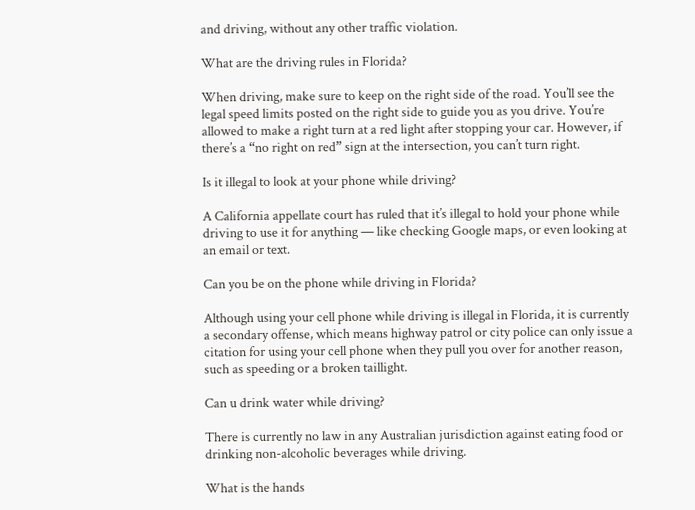and driving, without any other traffic violation.

What are the driving rules in Florida?

When driving, make sure to keep on the right side of the road. You’ll see the legal speed limits posted on the right side to guide you as you drive. You’re allowed to make a right turn at a red light after stopping your car. However, if there’s a “no right on red” sign at the intersection, you can’t turn right.

Is it illegal to look at your phone while driving?

A California appellate court has ruled that it’s illegal to hold your phone while driving to use it for anything — like checking Google maps, or even looking at an email or text.

Can you be on the phone while driving in Florida?

Although using your cell phone while driving is illegal in Florida, it is currently a secondary offense, which means highway patrol or city police can only issue a citation for using your cell phone when they pull you over for another reason, such as speeding or a broken taillight.

Can u drink water while driving?

There is currently no law in any Australian jurisdiction against eating food or drinking non-alcoholic beverages while driving.

What is the hands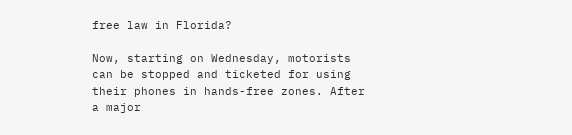free law in Florida?

Now, starting on Wednesday, motorists can be stopped and ticketed for using their phones in hands-free zones. After a major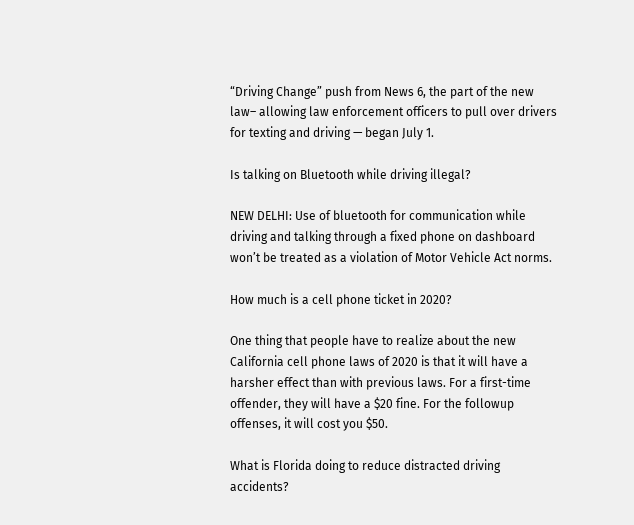“Driving Change” push from News 6, the part of the new law– allowing law enforcement officers to pull over drivers for texting and driving — began July 1.

Is talking on Bluetooth while driving illegal?

NEW DELHI: Use of bluetooth for communication while driving and talking through a fixed phone on dashboard won’t be treated as a violation of Motor Vehicle Act norms.

How much is a cell phone ticket in 2020?

One thing that people have to realize about the new California cell phone laws of 2020 is that it will have a harsher effect than with previous laws. For a first-time offender, they will have a $20 fine. For the followup offenses, it will cost you $50.

What is Florida doing to reduce distracted driving accidents?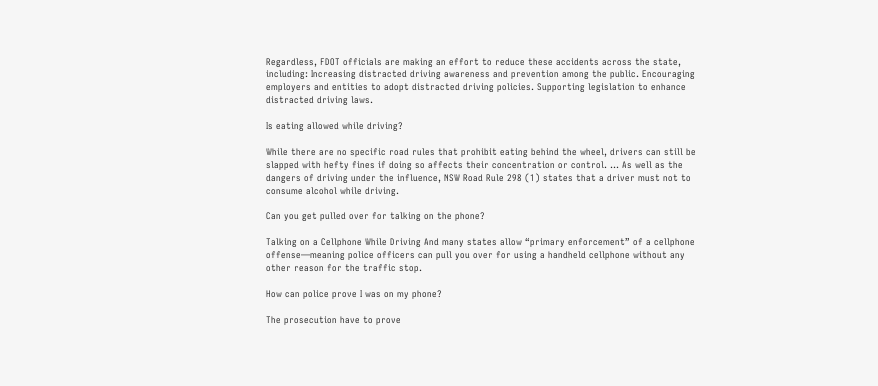Regardless, FDOT officials are making an effort to reduce these accidents across the state, including: Increasing distracted driving awareness and prevention among the public. Encouraging employers and entities to adopt distracted driving policies. Supporting legislation to enhance distracted driving laws.

Is eating allowed while driving?

While there are no specific road rules that prohibit eating behind the wheel, drivers can still be slapped with hefty fines if doing so affects their concentration or control. … As well as the dangers of driving under the influence, NSW Road Rule 298 (1) states that a driver must not to consume alcohol while driving.

Can you get pulled over for talking on the phone?

Talking on a Cellphone While Driving And many states allow “primary enforcement” of a cellphone offense—meaning police officers can pull you over for using a handheld cellphone without any other reason for the traffic stop.

How can police prove I was on my phone?

The prosecution have to prove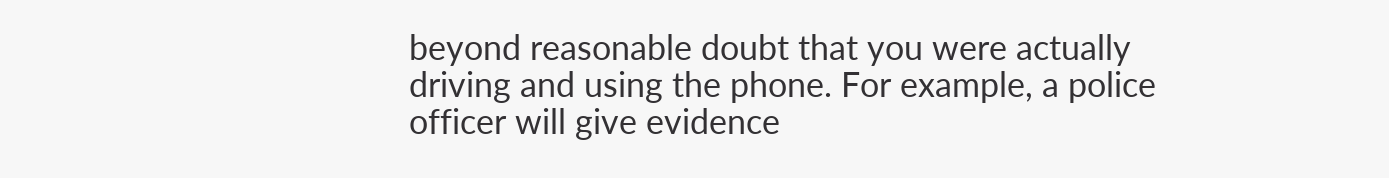beyond reasonable doubt that you were actually driving and using the phone. For example, a police officer will give evidence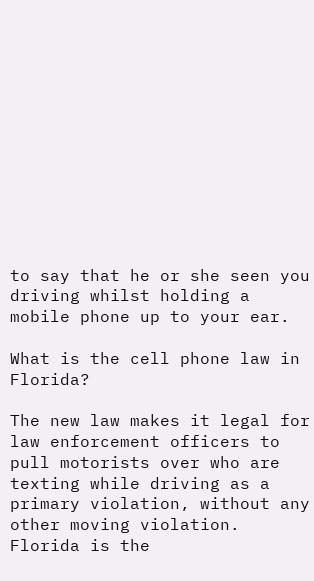to say that he or she seen you driving whilst holding a mobile phone up to your ear.

What is the cell phone law in Florida?

The new law makes it legal for law enforcement officers to pull motorists over who are texting while driving as a primary violation, without any other moving violation. Florida is the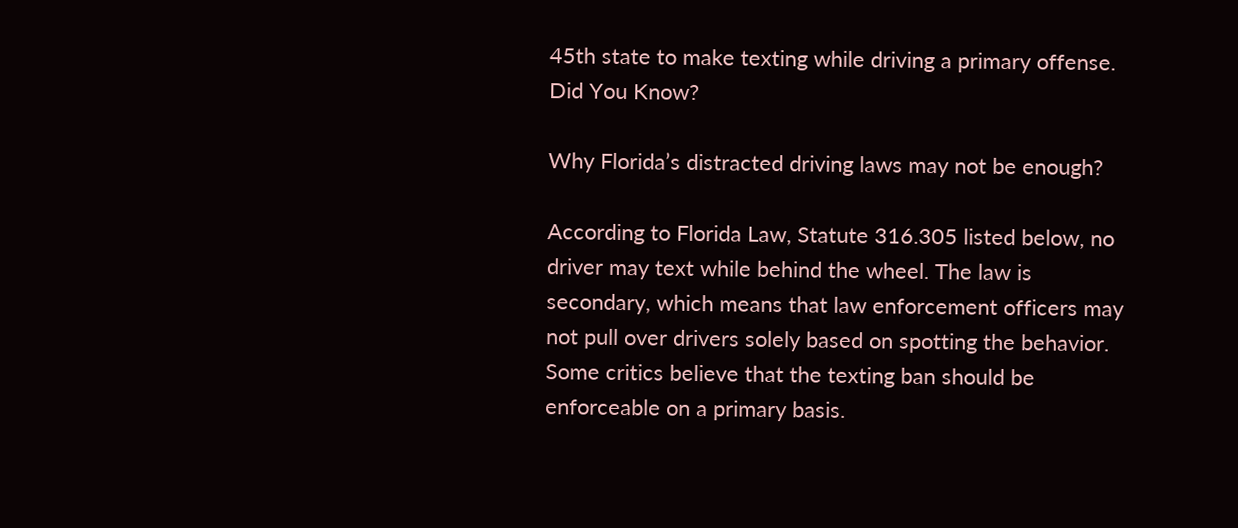45th state to make texting while driving a primary offense. Did You Know?

Why Florida’s distracted driving laws may not be enough?

According to Florida Law, Statute 316.305 listed below, no driver may text while behind the wheel. The law is secondary, which means that law enforcement officers may not pull over drivers solely based on spotting the behavior. Some critics believe that the texting ban should be enforceable on a primary basis.